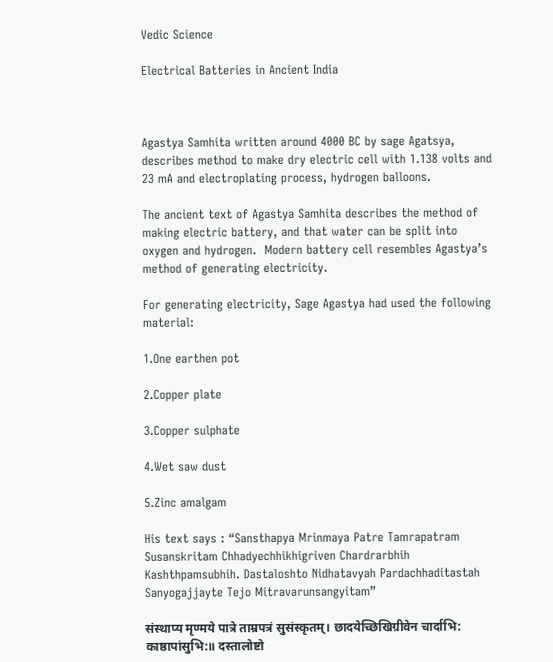Vedic Science

Electrical Batteries in Ancient India



Agastya Samhita written around 4000 BC by sage Agatsya, describes method to make dry electric cell with 1.138 volts and 23 mA and electroplating process, hydrogen balloons.

The ancient text of Agastya Samhita describes the method of making electric battery, and that water can be split into oxygen and hydrogen.  Modern battery cell resembles Agastya’s method of generating electricity.

For generating electricity, Sage Agastya had used the following material:

1.One earthen pot

2.Copper plate

3.Copper sulphate

4.Wet saw dust

5.Zinc amalgam

His text says : “Sansthapya Mrinmaya Patre Tamrapatram Susanskritam Chhadyechhikhigriven Chardrarbhih Kashthpamsubhih. Dastaloshto Nidhatavyah Pardachhaditastah Sanyogajjayte Tejo Mitravarunsangyitam”

संस्थाप्य मृण्मये पात्रे ताम्रपत्रं सुसंस्कृतम्‌। छादयेच्छिखिग्रीवेन चार्दाभि: काष्ठापांसुभि:॥ दस्तालोष्टो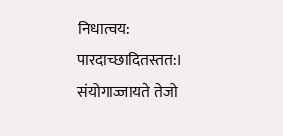निधात्वय: पारदाच्छादितस्तत:। संयोगाज्जायते तेजो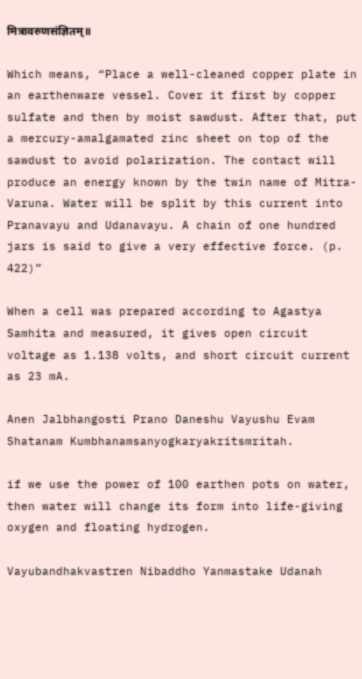मित्रावरुणसंज्ञितम्‌॥

Which means, “Place a well-cleaned copper plate in an earthenware vessel. Cover it first by copper sulfate and then by moist sawdust. After that, put a mercury-amalgamated zinc sheet on top of the sawdust to avoid polarization. The contact will produce an energy known by the twin name of Mitra-Varuna. Water will be split by this current into Pranavayu and Udanavayu. A chain of one hundred jars is said to give a very effective force. (p. 422)”

When a cell was prepared according to Agastya Samhita and measured, it gives open circuit voltage as 1.138 volts, and short circuit current as 23 mA.

Anen Jalbhangosti Prano Daneshu Vayushu Evam Shatanam Kumbhanamsanyogkaryakritsmritah.

if we use the power of 100 earthen pots on water, then water will change its form into life-giving oxygen and floating hydrogen.

Vayubandhakvastren Nibaddho Yanmastake Udanah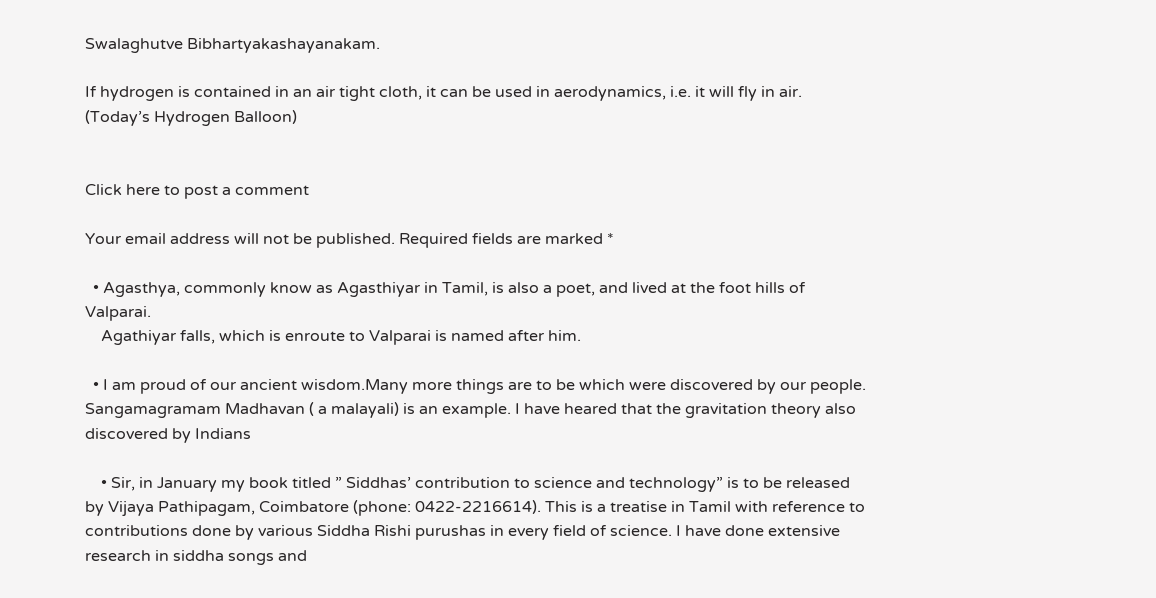Swalaghutve Bibhartyakashayanakam.

If hydrogen is contained in an air tight cloth, it can be used in aerodynamics, i.e. it will fly in air. (Today’s Hydrogen Balloon)


Click here to post a comment

Your email address will not be published. Required fields are marked *

  • Agasthya, commonly know as Agasthiyar in Tamil, is also a poet, and lived at the foot hills of Valparai.
    Agathiyar falls, which is enroute to Valparai is named after him.

  • I am proud of our ancient wisdom.Many more things are to be which were discovered by our people. Sangamagramam Madhavan ( a malayali) is an example. I have heared that the gravitation theory also discovered by Indians

    • Sir, in January my book titled ” Siddhas’ contribution to science and technology” is to be released by Vijaya Pathipagam, Coimbatore (phone: 0422-2216614). This is a treatise in Tamil with reference to contributions done by various Siddha Rishi purushas in every field of science. I have done extensive research in siddha songs and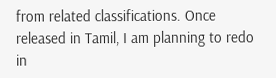from related classifications. Once released in Tamil, I am planning to redo in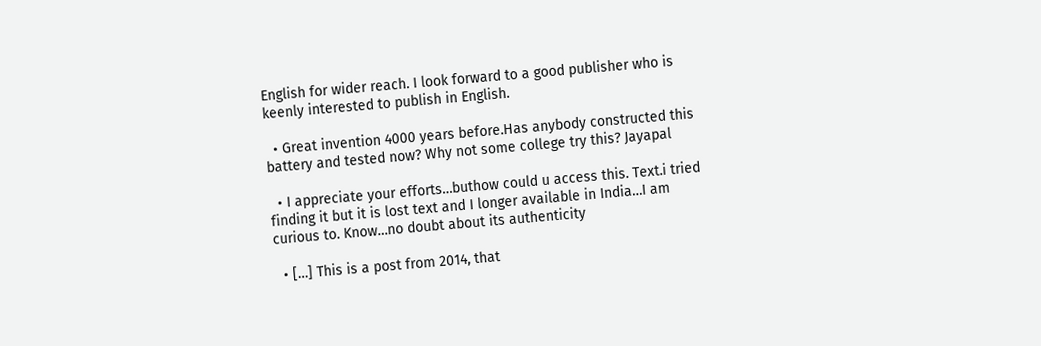English for wider reach. I look forward to a good publisher who is keenly interested to publish in English.

  • Great invention 4000 years before.Has anybody constructed this battery and tested now? Why not some college try this? Jayapal

  • I appreciate your efforts…buthow could u access this. Text.i tried finding it but it is lost text and I longer available in India…I am curious to. Know…no doubt about its authenticity

  • […] This is a post from 2014, that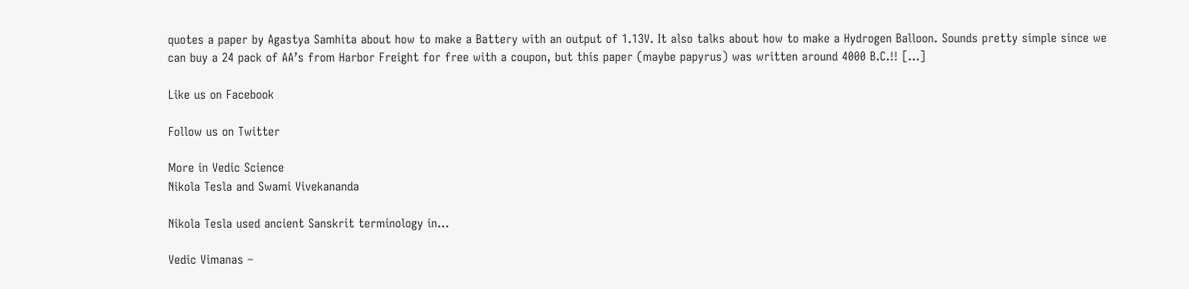quotes a paper by Agastya Samhita about how to make a Battery with an output of 1.13V. It also talks about how to make a Hydrogen Balloon. Sounds pretty simple since we can buy a 24 pack of AA’s from Harbor Freight for free with a coupon, but this paper (maybe papyrus) was written around 4000 B.C.!! […]

Like us on Facebook

Follow us on Twitter

More in Vedic Science
Nikola Tesla and Swami Vivekananda

Nikola Tesla used ancient Sanskrit terminology in...

Vedic Vimanas –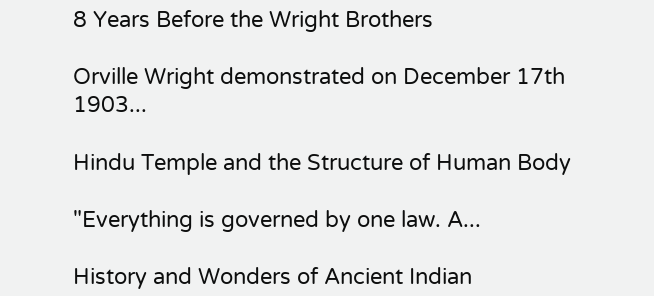8 Years Before the Wright Brothers

Orville Wright demonstrated on December 17th 1903...

Hindu Temple and the Structure of Human Body

"Everything is governed by one law. A...

History and Wonders of Ancient Indian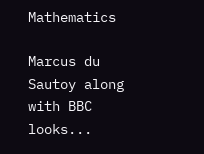Mathematics

Marcus du Sautoy along with BBC looks...